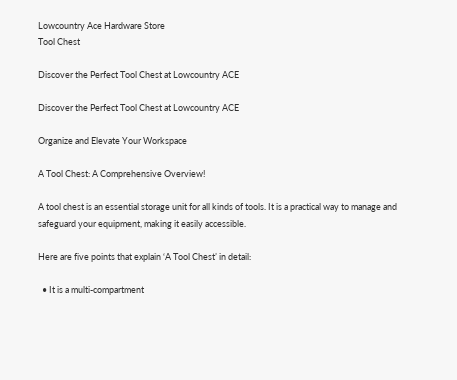Lowcountry Ace Hardware Store
Tool Chest

Discover the Perfect Tool Chest at Lowcountry ACE

Discover the Perfect Tool Chest at Lowcountry ACE

Organize and Elevate Your Workspace

A Tool Chest: A Comprehensive Overview!

A tool chest is an essential storage unit for all kinds of tools. It is a practical way to manage and safeguard your equipment, making it easily accessible.

Here are five points that explain ‘A Tool Chest’ in detail:

  • It is a multi-compartment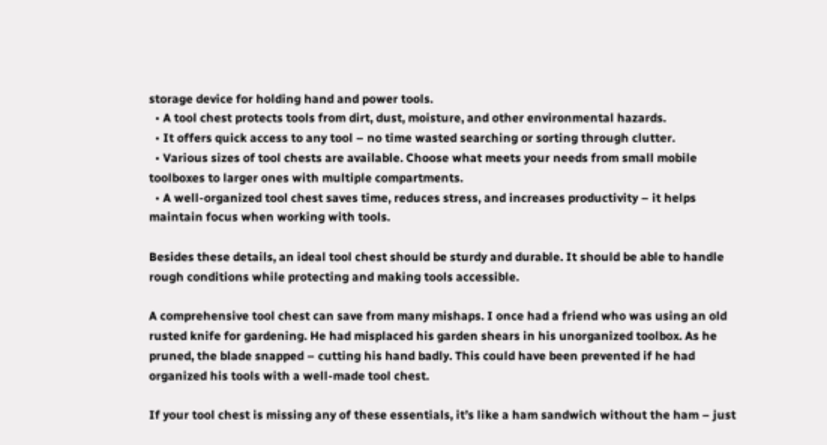storage device for holding hand and power tools.
  • A tool chest protects tools from dirt, dust, moisture, and other environmental hazards.
  • It offers quick access to any tool – no time wasted searching or sorting through clutter.
  • Various sizes of tool chests are available. Choose what meets your needs from small mobile toolboxes to larger ones with multiple compartments.
  • A well-organized tool chest saves time, reduces stress, and increases productivity – it helps maintain focus when working with tools.

Besides these details, an ideal tool chest should be sturdy and durable. It should be able to handle rough conditions while protecting and making tools accessible.

A comprehensive tool chest can save from many mishaps. I once had a friend who was using an old rusted knife for gardening. He had misplaced his garden shears in his unorganized toolbox. As he pruned, the blade snapped – cutting his hand badly. This could have been prevented if he had organized his tools with a well-made tool chest.

If your tool chest is missing any of these essentials, it’s like a ham sandwich without the ham – just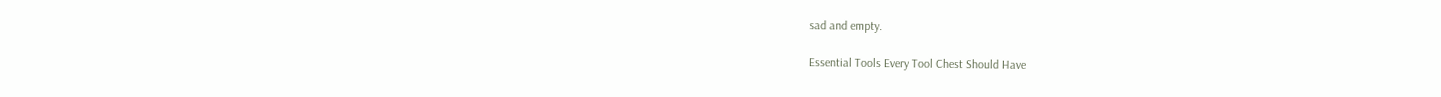sad and empty.

Essential Tools Every Tool Chest Should Have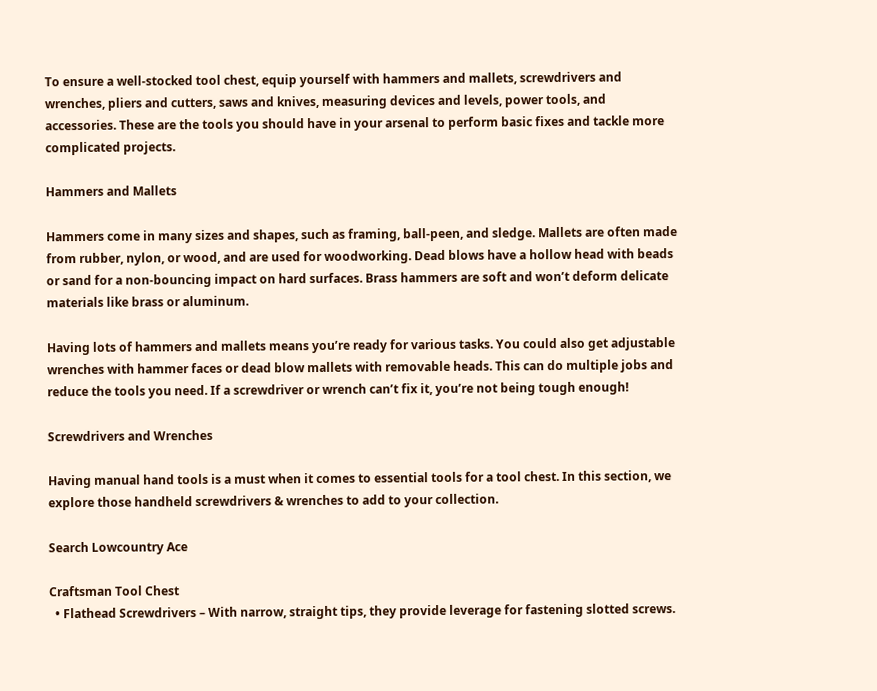To ensure a well-stocked tool chest, equip yourself with hammers and mallets, screwdrivers and wrenches, pliers and cutters, saws and knives, measuring devices and levels, power tools, and accessories. These are the tools you should have in your arsenal to perform basic fixes and tackle more complicated projects.

Hammers and Mallets

Hammers come in many sizes and shapes, such as framing, ball-peen, and sledge. Mallets are often made from rubber, nylon, or wood, and are used for woodworking. Dead blows have a hollow head with beads or sand for a non-bouncing impact on hard surfaces. Brass hammers are soft and won’t deform delicate materials like brass or aluminum.

Having lots of hammers and mallets means you’re ready for various tasks. You could also get adjustable wrenches with hammer faces or dead blow mallets with removable heads. This can do multiple jobs and reduce the tools you need. If a screwdriver or wrench can’t fix it, you’re not being tough enough!

Screwdrivers and Wrenches

Having manual hand tools is a must when it comes to essential tools for a tool chest. In this section, we explore those handheld screwdrivers & wrenches to add to your collection.

Search Lowcountry Ace

Craftsman Tool Chest
  • Flathead Screwdrivers – With narrow, straight tips, they provide leverage for fastening slotted screws.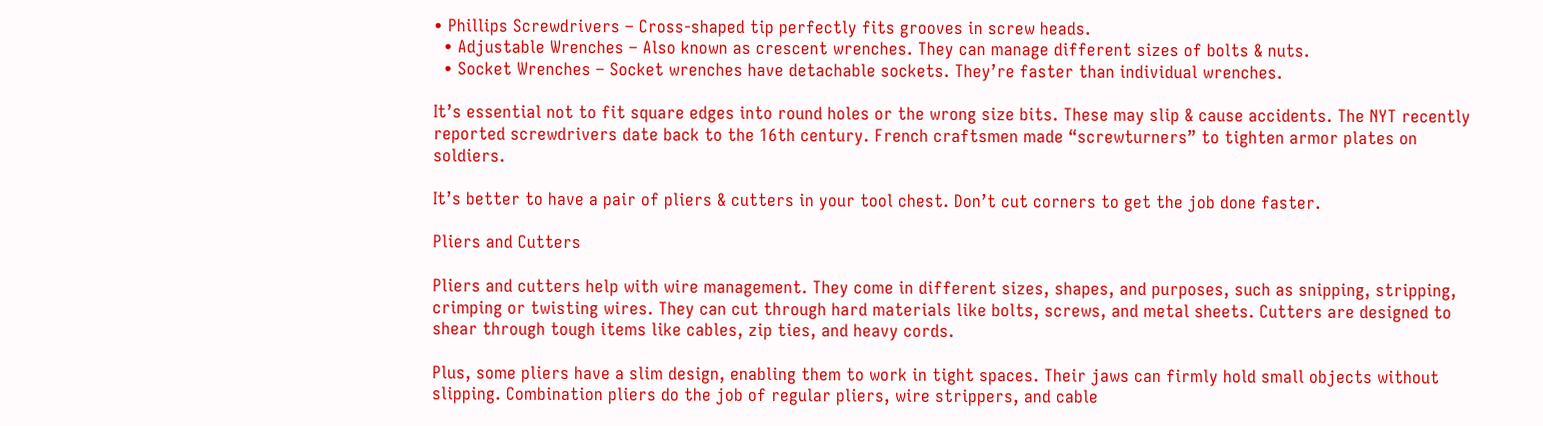• Phillips Screwdrivers – Cross-shaped tip perfectly fits grooves in screw heads.
  • Adjustable Wrenches – Also known as crescent wrenches. They can manage different sizes of bolts & nuts.
  • Socket Wrenches – Socket wrenches have detachable sockets. They’re faster than individual wrenches.

It’s essential not to fit square edges into round holes or the wrong size bits. These may slip & cause accidents. The NYT recently reported screwdrivers date back to the 16th century. French craftsmen made “screwturners” to tighten armor plates on soldiers.

It’s better to have a pair of pliers & cutters in your tool chest. Don’t cut corners to get the job done faster.

Pliers and Cutters

Pliers and cutters help with wire management. They come in different sizes, shapes, and purposes, such as snipping, stripping, crimping or twisting wires. They can cut through hard materials like bolts, screws, and metal sheets. Cutters are designed to shear through tough items like cables, zip ties, and heavy cords.

Plus, some pliers have a slim design, enabling them to work in tight spaces. Their jaws can firmly hold small objects without slipping. Combination pliers do the job of regular pliers, wire strippers, and cable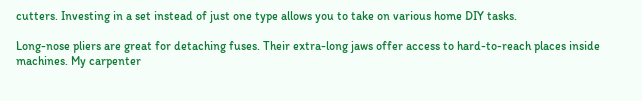cutters. Investing in a set instead of just one type allows you to take on various home DIY tasks.

Long-nose pliers are great for detaching fuses. Their extra-long jaws offer access to hard-to-reach places inside machines. My carpenter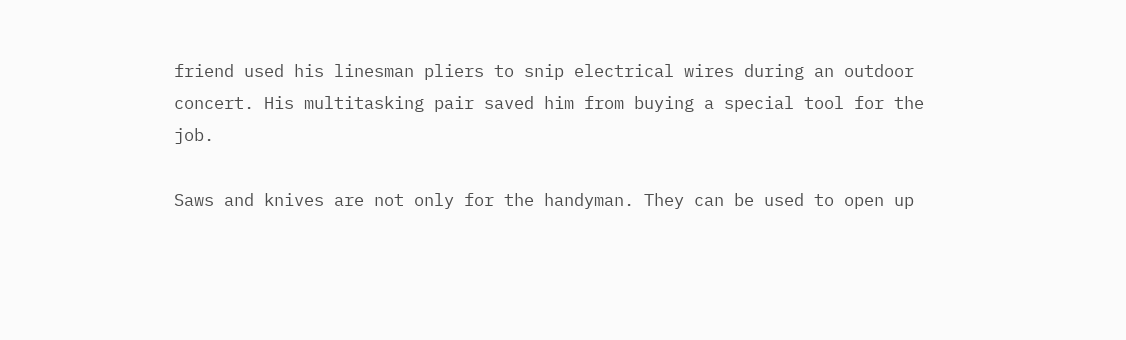friend used his linesman pliers to snip electrical wires during an outdoor concert. His multitasking pair saved him from buying a special tool for the job.

Saws and knives are not only for the handyman. They can be used to open up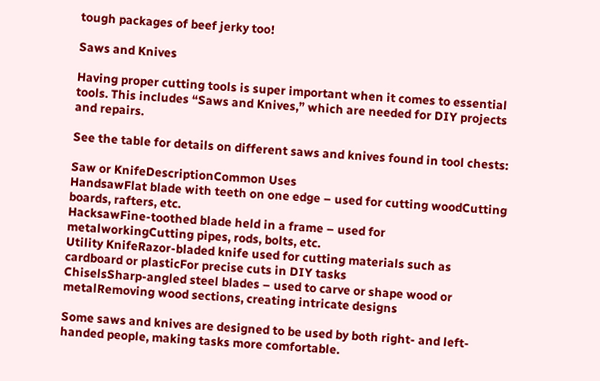tough packages of beef jerky too!

Saws and Knives

Having proper cutting tools is super important when it comes to essential tools. This includes “Saws and Knives,” which are needed for DIY projects and repairs.

See the table for details on different saws and knives found in tool chests:

Saw or KnifeDescriptionCommon Uses
HandsawFlat blade with teeth on one edge – used for cutting woodCutting boards, rafters, etc.
HacksawFine-toothed blade held in a frame – used for metalworkingCutting pipes, rods, bolts, etc.
Utility KnifeRazor-bladed knife used for cutting materials such as cardboard or plasticFor precise cuts in DIY tasks
ChiselsSharp-angled steel blades – used to carve or shape wood or metalRemoving wood sections, creating intricate designs

Some saws and knives are designed to be used by both right- and left-handed people, making tasks more comfortable.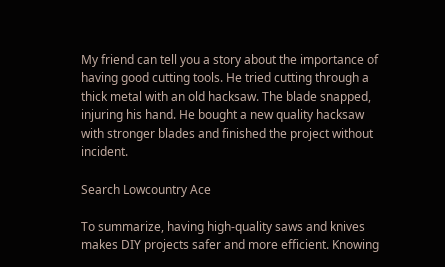My friend can tell you a story about the importance of having good cutting tools. He tried cutting through a thick metal with an old hacksaw. The blade snapped, injuring his hand. He bought a new quality hacksaw with stronger blades and finished the project without incident.

Search Lowcountry Ace

To summarize, having high-quality saws and knives makes DIY projects safer and more efficient. Knowing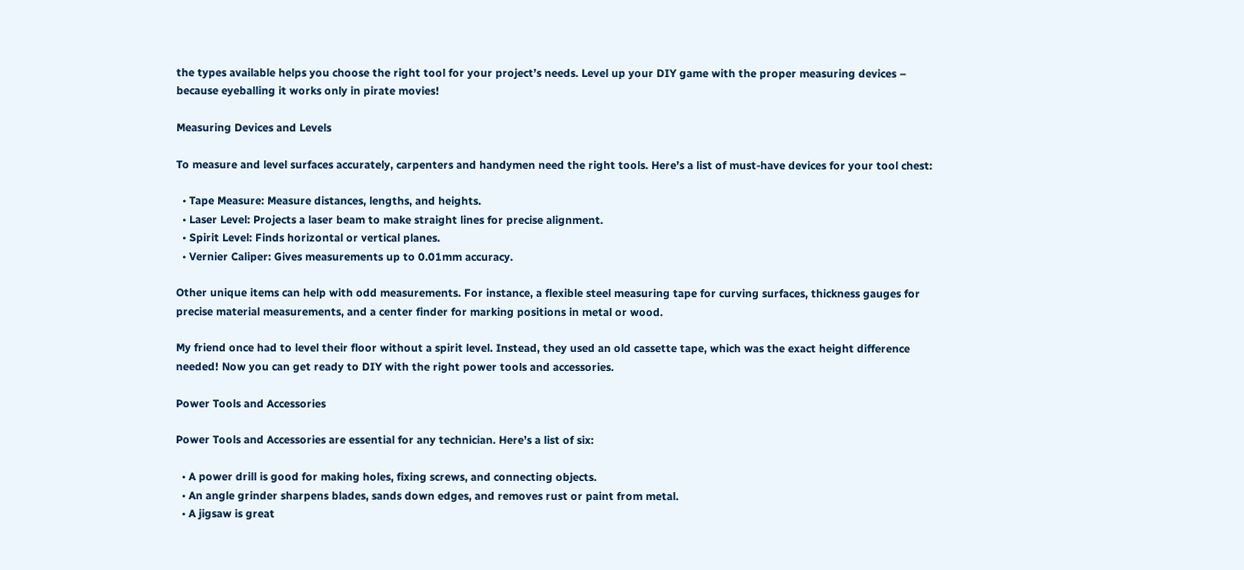the types available helps you choose the right tool for your project’s needs. Level up your DIY game with the proper measuring devices – because eyeballing it works only in pirate movies!

Measuring Devices and Levels

To measure and level surfaces accurately, carpenters and handymen need the right tools. Here’s a list of must-have devices for your tool chest:

  • Tape Measure: Measure distances, lengths, and heights.
  • Laser Level: Projects a laser beam to make straight lines for precise alignment.
  • Spirit Level: Finds horizontal or vertical planes.
  • Vernier Caliper: Gives measurements up to 0.01mm accuracy.

Other unique items can help with odd measurements. For instance, a flexible steel measuring tape for curving surfaces, thickness gauges for precise material measurements, and a center finder for marking positions in metal or wood.

My friend once had to level their floor without a spirit level. Instead, they used an old cassette tape, which was the exact height difference needed! Now you can get ready to DIY with the right power tools and accessories.

Power Tools and Accessories

Power Tools and Accessories are essential for any technician. Here’s a list of six:

  • A power drill is good for making holes, fixing screws, and connecting objects.
  • An angle grinder sharpens blades, sands down edges, and removes rust or paint from metal.
  • A jigsaw is great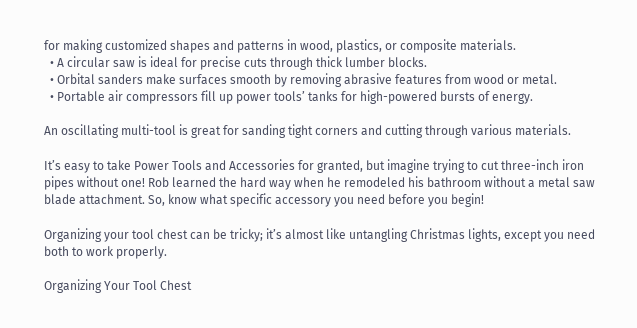for making customized shapes and patterns in wood, plastics, or composite materials.
  • A circular saw is ideal for precise cuts through thick lumber blocks.
  • Orbital sanders make surfaces smooth by removing abrasive features from wood or metal.
  • Portable air compressors fill up power tools’ tanks for high-powered bursts of energy.

An oscillating multi-tool is great for sanding tight corners and cutting through various materials.

It’s easy to take Power Tools and Accessories for granted, but imagine trying to cut three-inch iron pipes without one! Rob learned the hard way when he remodeled his bathroom without a metal saw blade attachment. So, know what specific accessory you need before you begin!

Organizing your tool chest can be tricky; it’s almost like untangling Christmas lights, except you need both to work properly.

Organizing Your Tool Chest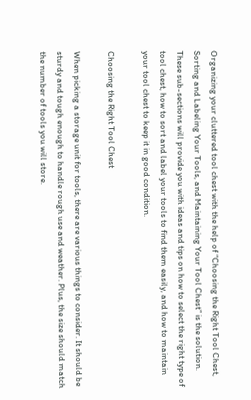Organizing your cluttered tool chest with the help of “Choosing the Right Tool Chest, Sorting and Labeling Your Tools, and Maintaining Your Tool Chest” is the solution. These sub-sections will provide you with ideas and tips on how to select the right type of tool chest, how to sort and label your tools to find them easily, and how to maintain your tool chest to keep it in good condition.

Choosing the Right Tool Chest

When picking a storage unit for tools, there are various things to consider. It should be sturdy and tough enough to handle rough use and weather. Plus, the size should match the number of tools you will store.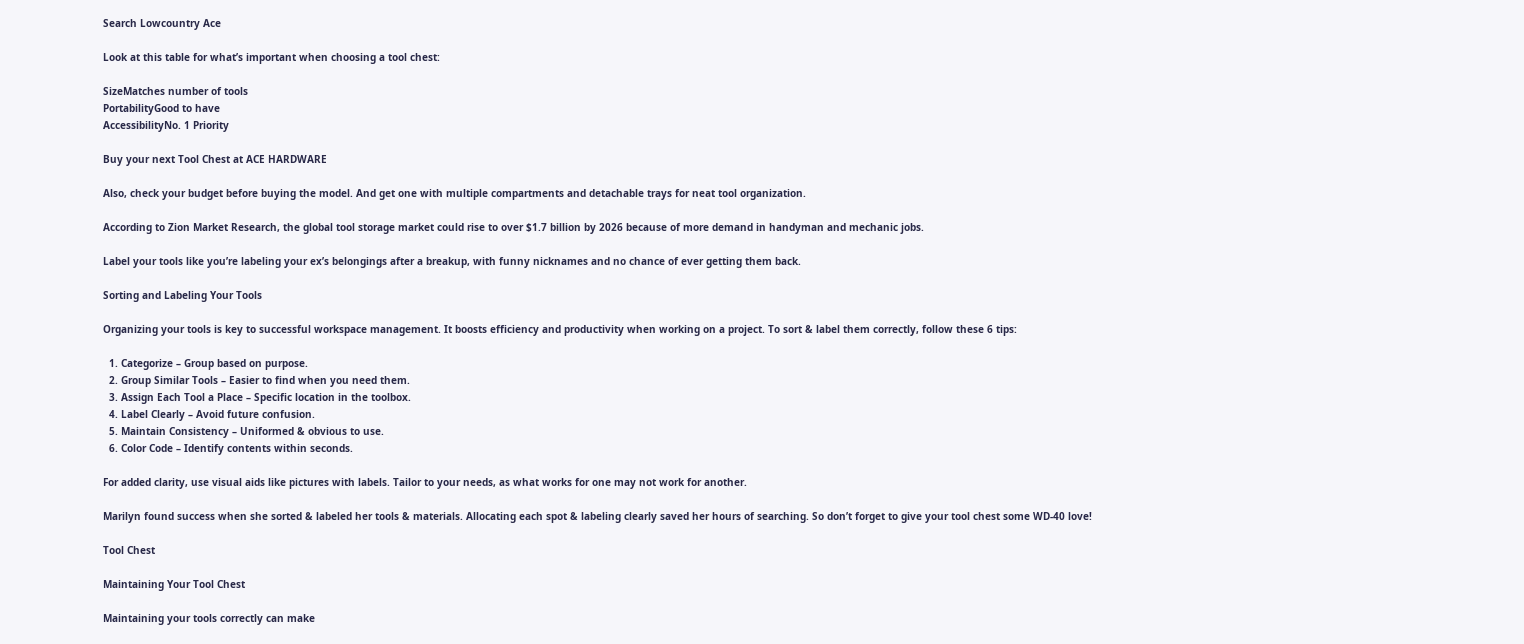Search Lowcountry Ace

Look at this table for what’s important when choosing a tool chest:

SizeMatches number of tools
PortabilityGood to have
AccessibilityNo. 1 Priority

Buy your next Tool Chest at ACE HARDWARE

Also, check your budget before buying the model. And get one with multiple compartments and detachable trays for neat tool organization.

According to Zion Market Research, the global tool storage market could rise to over $1.7 billion by 2026 because of more demand in handyman and mechanic jobs.

Label your tools like you’re labeling your ex’s belongings after a breakup, with funny nicknames and no chance of ever getting them back.

Sorting and Labeling Your Tools

Organizing your tools is key to successful workspace management. It boosts efficiency and productivity when working on a project. To sort & label them correctly, follow these 6 tips:

  1. Categorize – Group based on purpose.
  2. Group Similar Tools – Easier to find when you need them.
  3. Assign Each Tool a Place – Specific location in the toolbox.
  4. Label Clearly – Avoid future confusion.
  5. Maintain Consistency – Uniformed & obvious to use.
  6. Color Code – Identify contents within seconds.

For added clarity, use visual aids like pictures with labels. Tailor to your needs, as what works for one may not work for another.

Marilyn found success when she sorted & labeled her tools & materials. Allocating each spot & labeling clearly saved her hours of searching. So don’t forget to give your tool chest some WD-40 love!

Tool Chest

Maintaining Your Tool Chest

Maintaining your tools correctly can make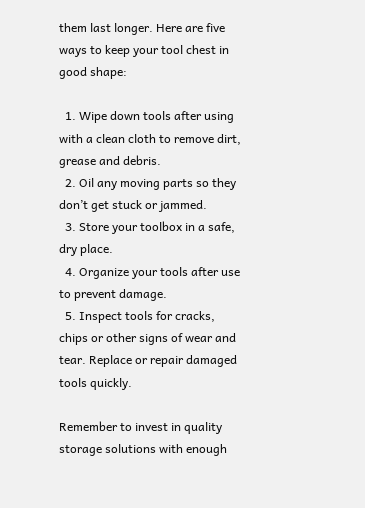them last longer. Here are five ways to keep your tool chest in good shape:

  1. Wipe down tools after using with a clean cloth to remove dirt, grease and debris.
  2. Oil any moving parts so they don’t get stuck or jammed.
  3. Store your toolbox in a safe, dry place.
  4. Organize your tools after use to prevent damage.
  5. Inspect tools for cracks, chips or other signs of wear and tear. Replace or repair damaged tools quickly.

Remember to invest in quality storage solutions with enough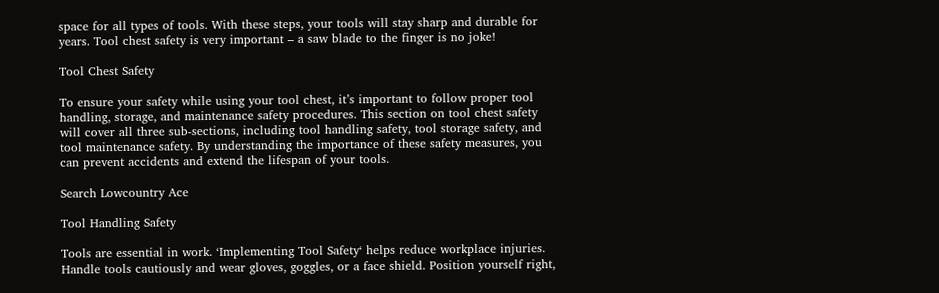space for all types of tools. With these steps, your tools will stay sharp and durable for years. Tool chest safety is very important – a saw blade to the finger is no joke!

Tool Chest Safety

To ensure your safety while using your tool chest, it’s important to follow proper tool handling, storage, and maintenance safety procedures. This section on tool chest safety will cover all three sub-sections, including tool handling safety, tool storage safety, and tool maintenance safety. By understanding the importance of these safety measures, you can prevent accidents and extend the lifespan of your tools.

Search Lowcountry Ace

Tool Handling Safety

Tools are essential in work. ‘Implementing Tool Safety‘ helps reduce workplace injuries. Handle tools cautiously and wear gloves, goggles, or a face shield. Position yourself right,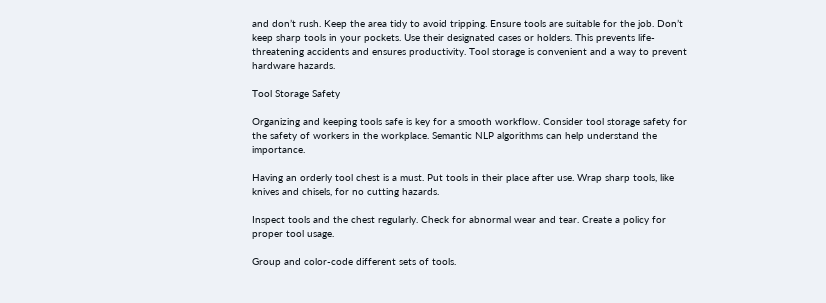and don’t rush. Keep the area tidy to avoid tripping. Ensure tools are suitable for the job. Don’t keep sharp tools in your pockets. Use their designated cases or holders. This prevents life-threatening accidents and ensures productivity. Tool storage is convenient and a way to prevent hardware hazards.

Tool Storage Safety

Organizing and keeping tools safe is key for a smooth workflow. Consider tool storage safety for the safety of workers in the workplace. Semantic NLP algorithms can help understand the importance.

Having an orderly tool chest is a must. Put tools in their place after use. Wrap sharp tools, like knives and chisels, for no cutting hazards.

Inspect tools and the chest regularly. Check for abnormal wear and tear. Create a policy for proper tool usage.

Group and color-code different sets of tools.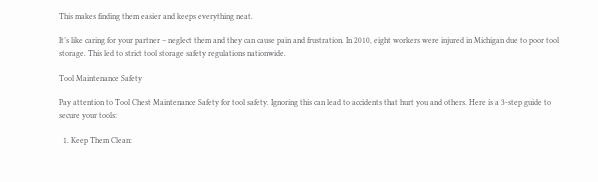This makes finding them easier and keeps everything neat.

It’s like caring for your partner – neglect them and they can cause pain and frustration. In 2010, eight workers were injured in Michigan due to poor tool storage. This led to strict tool storage safety regulations nationwide.

Tool Maintenance Safety

Pay attention to Tool Chest Maintenance Safety for tool safety. Ignoring this can lead to accidents that hurt you and others. Here is a 3-step guide to secure your tools:

  1. Keep Them Clean: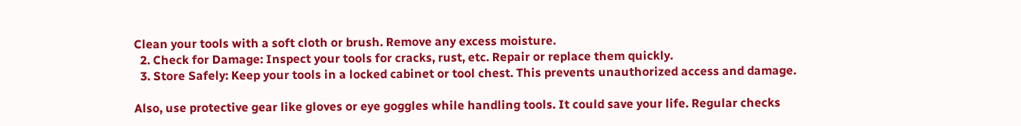Clean your tools with a soft cloth or brush. Remove any excess moisture.
  2. Check for Damage: Inspect your tools for cracks, rust, etc. Repair or replace them quickly.
  3. Store Safely: Keep your tools in a locked cabinet or tool chest. This prevents unauthorized access and damage.

Also, use protective gear like gloves or eye goggles while handling tools. It could save your life. Regular checks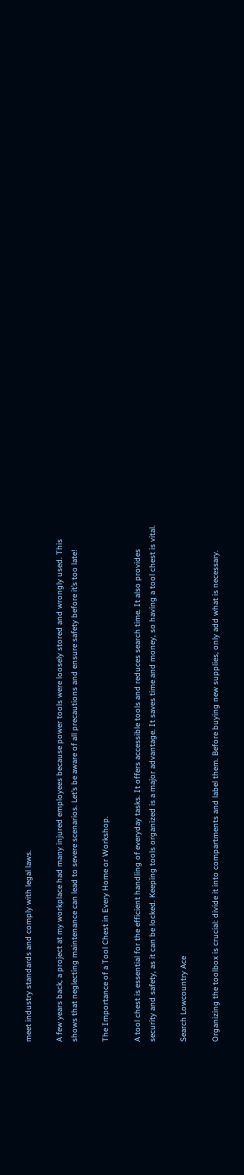meet industry standards and comply with legal laws.

A few years back, a project at my workplace had many injured employees because power tools were loosely stored and wrongly used. This shows that neglecting maintenance can lead to severe scenarios. Let’s be aware of all precautions and ensure safety before it’s too late!

The Importance of a Tool Chest in Every Home or Workshop.

A tool chest is essential for the efficient handling of everyday tasks. It offers accessible tools and reduces search time. It also provides security and safety, as it can be locked. Keeping tools organized is a major advantage. It saves time and money, so having a tool chest is vital.

Search Lowcountry Ace

Organizing the toolbox is crucial: divide it into compartments and label them. Before buying new supplies, only add what is necessary.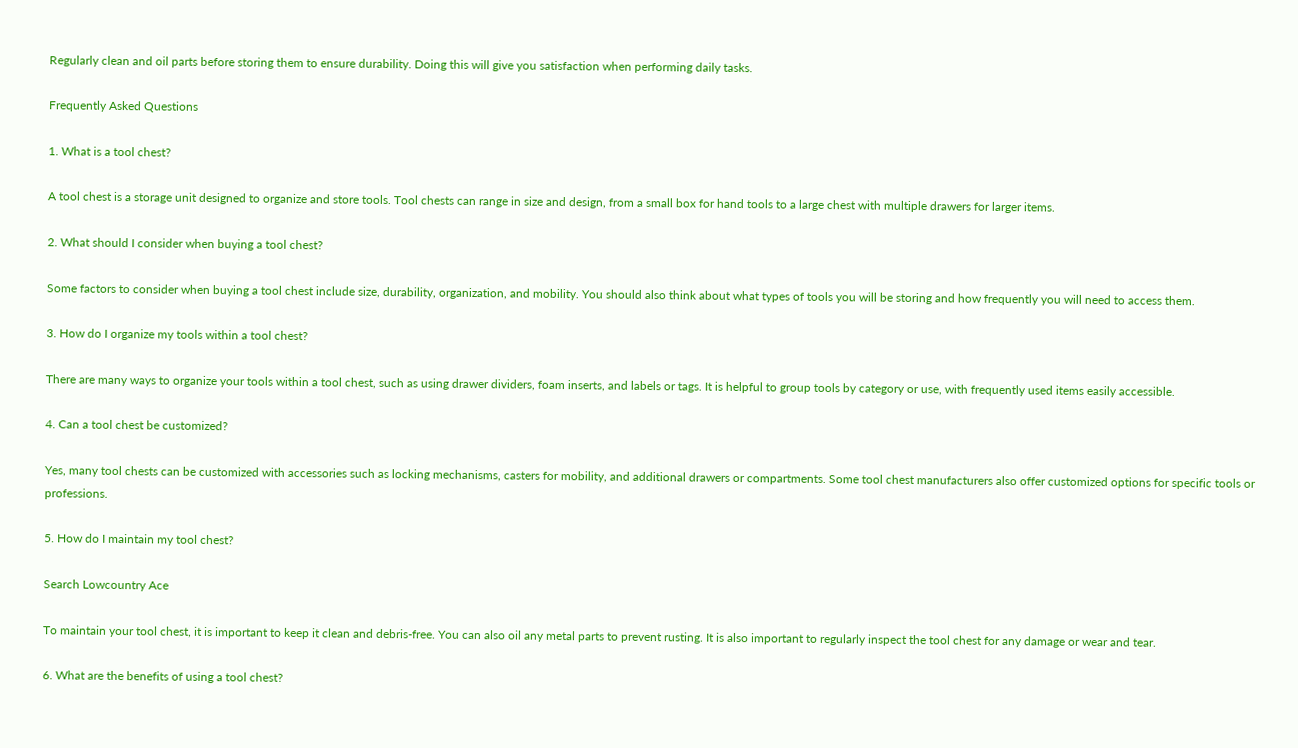Regularly clean and oil parts before storing them to ensure durability. Doing this will give you satisfaction when performing daily tasks.

Frequently Asked Questions

1. What is a tool chest?

A tool chest is a storage unit designed to organize and store tools. Tool chests can range in size and design, from a small box for hand tools to a large chest with multiple drawers for larger items.

2. What should I consider when buying a tool chest?

Some factors to consider when buying a tool chest include size, durability, organization, and mobility. You should also think about what types of tools you will be storing and how frequently you will need to access them.

3. How do I organize my tools within a tool chest?

There are many ways to organize your tools within a tool chest, such as using drawer dividers, foam inserts, and labels or tags. It is helpful to group tools by category or use, with frequently used items easily accessible.

4. Can a tool chest be customized?

Yes, many tool chests can be customized with accessories such as locking mechanisms, casters for mobility, and additional drawers or compartments. Some tool chest manufacturers also offer customized options for specific tools or professions.

5. How do I maintain my tool chest?

Search Lowcountry Ace

To maintain your tool chest, it is important to keep it clean and debris-free. You can also oil any metal parts to prevent rusting. It is also important to regularly inspect the tool chest for any damage or wear and tear.

6. What are the benefits of using a tool chest?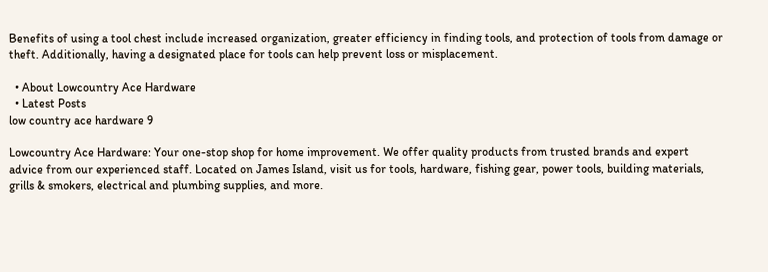Benefits of using a tool chest include increased organization, greater efficiency in finding tools, and protection of tools from damage or theft. Additionally, having a designated place for tools can help prevent loss or misplacement.

  • About Lowcountry Ace Hardware
  • Latest Posts
low country ace hardware 9

Lowcountry Ace Hardware: Your one-stop shop for home improvement. We offer quality products from trusted brands and expert advice from our experienced staff. Located on James Island, visit us for tools, hardware, fishing gear, power tools, building materials, grills & smokers, electrical and plumbing supplies, and more.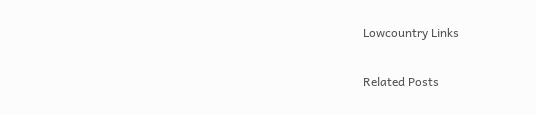Lowcountry Links

Related Posts